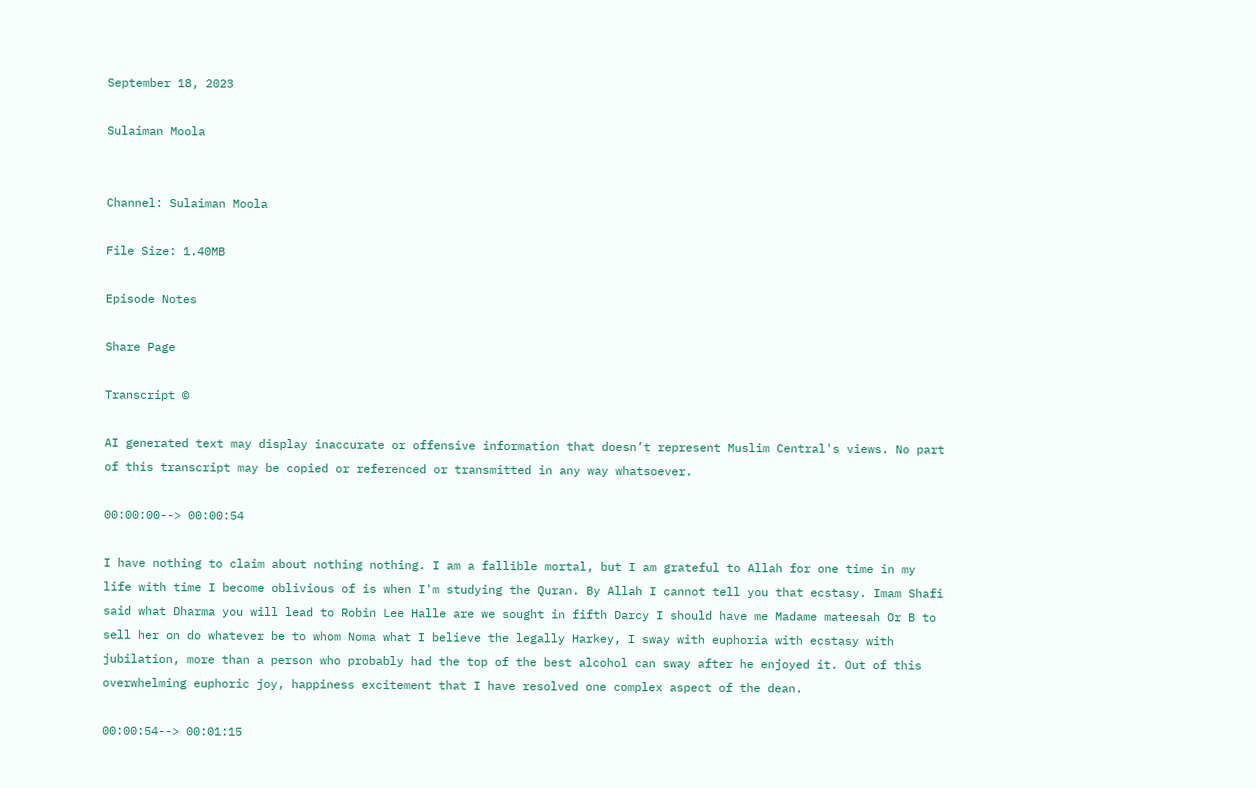September 18, 2023

Sulaiman Moola


Channel: Sulaiman Moola

File Size: 1.40MB

Episode Notes

Share Page

Transcript ©

AI generated text may display inaccurate or offensive information that doesn’t represent Muslim Central's views. No part of this transcript may be copied or referenced or transmitted in any way whatsoever.

00:00:00--> 00:00:54

I have nothing to claim about nothing nothing. I am a fallible mortal, but I am grateful to Allah for one time in my life with time I become oblivious of is when I'm studying the Quran. By Allah I cannot tell you that ecstasy. Imam Shafi said what Dharma you will lead to Robin Lee Halle are we sought in fifth Darcy I should have me Madame mateesah Or B to sell her on do whatever be to whom Noma what I believe the legally Harkey, I sway with euphoria with ecstasy with jubilation, more than a person who probably had the top of the best alcohol can sway after he enjoyed it. Out of this overwhelming euphoric joy, happiness excitement that I have resolved one complex aspect of the dean.

00:00:54--> 00:01:15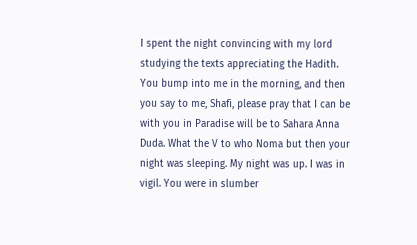I spent the night convincing with my lord studying the texts appreciating the Hadith. You bump into me in the morning, and then you say to me, Shafi, please pray that I can be with you in Paradise will be to Sahara Anna Duda. What the V to who Noma but then your night was sleeping. My night was up. I was in vigil. You were in slumber